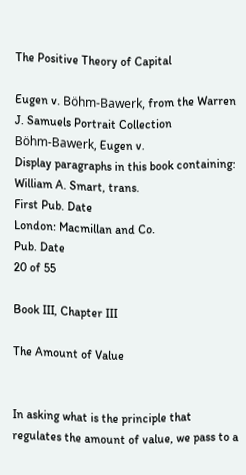The Positive Theory of Capital

Eugen v. Böhm-Bawerk, from the Warren J. Samuels Portrait Collection
Böhm-Bawerk, Eugen v.
Display paragraphs in this book containing:
William A. Smart, trans.
First Pub. Date
London: Macmillan and Co.
Pub. Date
20 of 55

Book III, Chapter III

The Amount of Value


In asking what is the principle that regulates the amount of value, we pass to a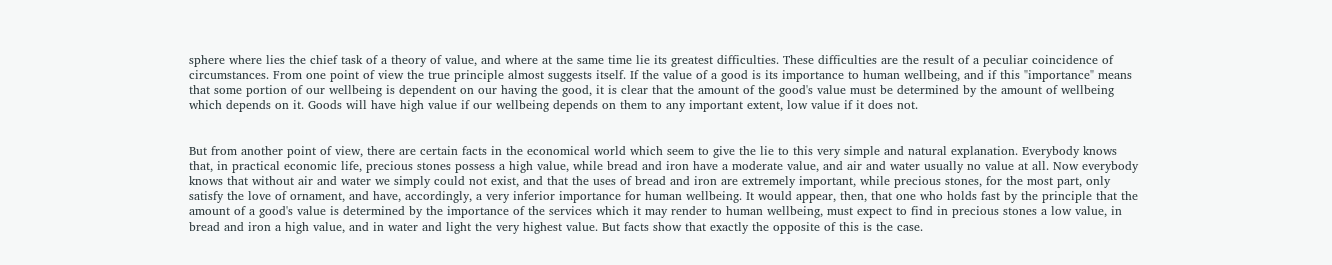sphere where lies the chief task of a theory of value, and where at the same time lie its greatest difficulties. These difficulties are the result of a peculiar coincidence of circumstances. From one point of view the true principle almost suggests itself. If the value of a good is its importance to human wellbeing, and if this "importance" means that some portion of our wellbeing is dependent on our having the good, it is clear that the amount of the good's value must be determined by the amount of wellbeing which depends on it. Goods will have high value if our wellbeing depends on them to any important extent, low value if it does not.


But from another point of view, there are certain facts in the economical world which seem to give the lie to this very simple and natural explanation. Everybody knows that, in practical economic life, precious stones possess a high value, while bread and iron have a moderate value, and air and water usually no value at all. Now everybody knows that without air and water we simply could not exist, and that the uses of bread and iron are extremely important, while precious stones, for the most part, only satisfy the love of ornament, and have, accordingly, a very inferior importance for human wellbeing. It would appear, then, that one who holds fast by the principle that the amount of a good's value is determined by the importance of the services which it may render to human wellbeing, must expect to find in precious stones a low value, in bread and iron a high value, and in water and light the very highest value. But facts show that exactly the opposite of this is the case.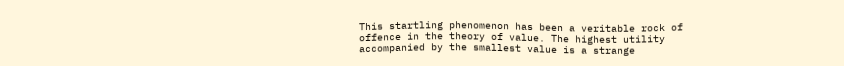This startling phenomenon has been a veritable rock of offence in the theory of value. The highest utility accompanied by the smallest value is a strange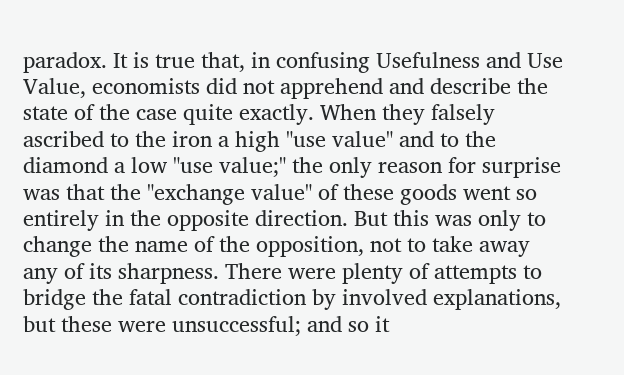paradox. It is true that, in confusing Usefulness and Use Value, economists did not apprehend and describe the state of the case quite exactly. When they falsely ascribed to the iron a high "use value" and to the diamond a low "use value;" the only reason for surprise was that the "exchange value" of these goods went so entirely in the opposite direction. But this was only to change the name of the opposition, not to take away any of its sharpness. There were plenty of attempts to bridge the fatal contradiction by involved explanations, but these were unsuccessful; and so it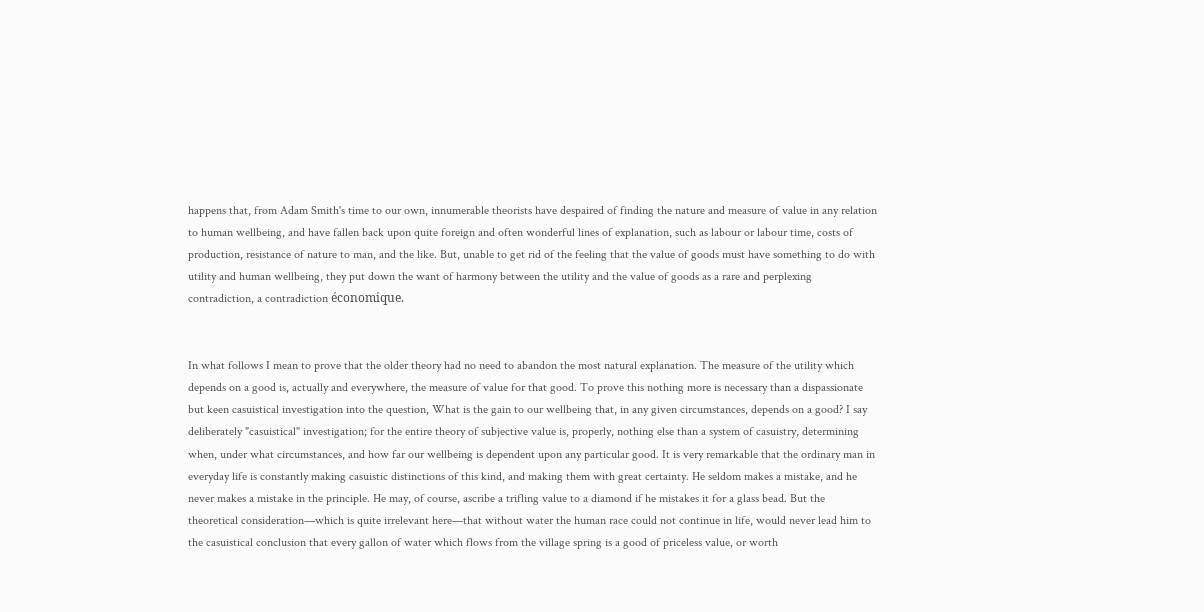happens that, from Adam Smith's time to our own, innumerable theorists have despaired of finding the nature and measure of value in any relation to human wellbeing, and have fallen back upon quite foreign and often wonderful lines of explanation, such as labour or labour time, costs of production, resistance of nature to man, and the like. But, unable to get rid of the feeling that the value of goods must have something to do with utility and human wellbeing, they put down the want of harmony between the utility and the value of goods as a rare and perplexing contradiction, a contradiction économique.


In what follows I mean to prove that the older theory had no need to abandon the most natural explanation. The measure of the utility which depends on a good is, actually and everywhere, the measure of value for that good. To prove this nothing more is necessary than a dispassionate but keen casuistical investigation into the question, What is the gain to our wellbeing that, in any given circumstances, depends on a good? I say deliberately "casuistical" investigation; for the entire theory of subjective value is, properly, nothing else than a system of casuistry, determining when, under what circumstances, and how far our wellbeing is dependent upon any particular good. It is very remarkable that the ordinary man in everyday life is constantly making casuistic distinctions of this kind, and making them with great certainty. He seldom makes a mistake, and he never makes a mistake in the principle. He may, of course, ascribe a trifling value to a diamond if he mistakes it for a glass bead. But the theoretical consideration—which is quite irrelevant here—that without water the human race could not continue in life, would never lead him to the casuistical conclusion that every gallon of water which flows from the village spring is a good of priceless value, or worth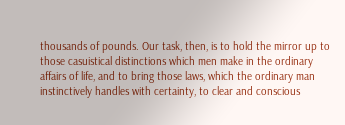thousands of pounds. Our task, then, is to hold the mirror up to those casuistical distinctions which men make in the ordinary affairs of life, and to bring those laws, which the ordinary man instinctively handles with certainty, to clear and conscious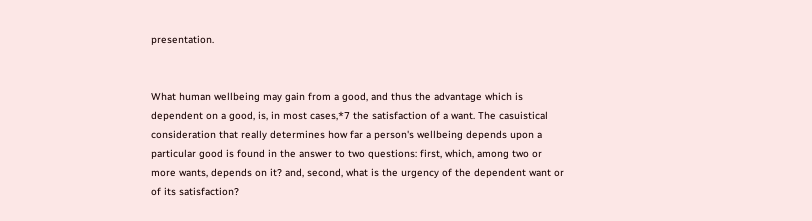presentation.


What human wellbeing may gain from a good, and thus the advantage which is dependent on a good, is, in most cases,*7 the satisfaction of a want. The casuistical consideration that really determines how far a person's wellbeing depends upon a particular good is found in the answer to two questions: first, which, among two or more wants, depends on it? and, second, what is the urgency of the dependent want or of its satisfaction?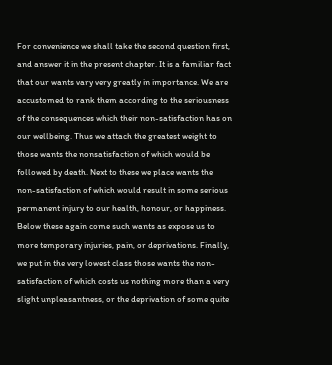For convenience we shall take the second question first, and answer it in the present chapter. It is a familiar fact that our wants vary very greatly in importance. We are accustomed to rank them according to the seriousness of the consequences which their non-satisfaction has on our wellbeing. Thus we attach the greatest weight to those wants the nonsatisfaction of which would be followed by death. Next to these we place wants the non-satisfaction of which would result in some serious permanent injury to our health, honour, or happiness. Below these again come such wants as expose us to more temporary injuries, pain, or deprivations. Finally, we put in the very lowest class those wants the non-satisfaction of which costs us nothing more than a very slight unpleasantness, or the deprivation of some quite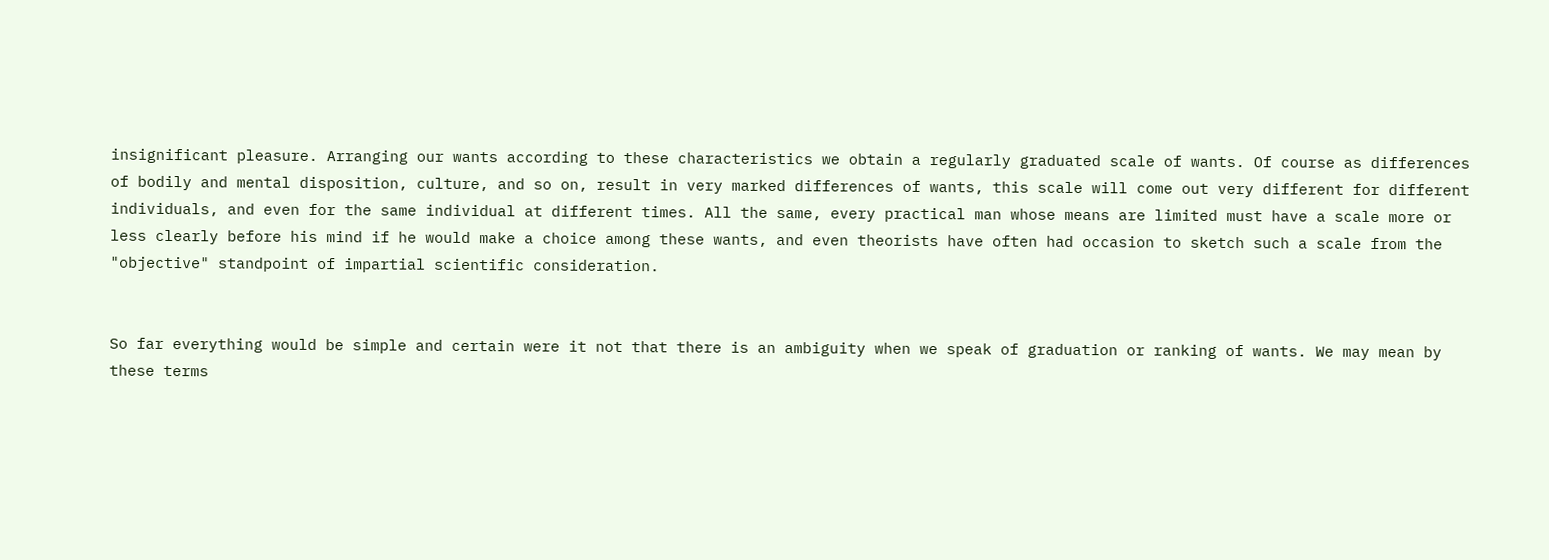insignificant pleasure. Arranging our wants according to these characteristics we obtain a regularly graduated scale of wants. Of course as differences of bodily and mental disposition, culture, and so on, result in very marked differences of wants, this scale will come out very different for different individuals, and even for the same individual at different times. All the same, every practical man whose means are limited must have a scale more or less clearly before his mind if he would make a choice among these wants, and even theorists have often had occasion to sketch such a scale from the "objective" standpoint of impartial scientific consideration.


So far everything would be simple and certain were it not that there is an ambiguity when we speak of graduation or ranking of wants. We may mean by these terms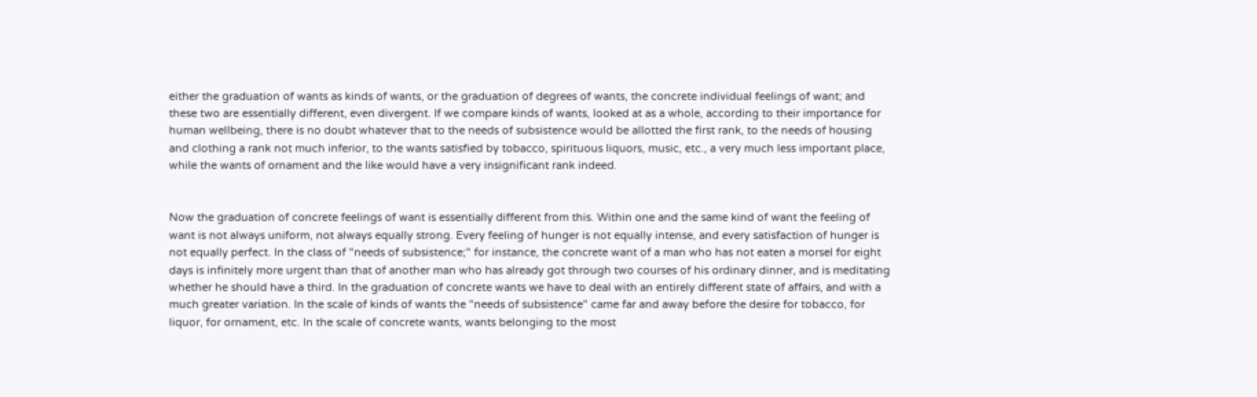either the graduation of wants as kinds of wants, or the graduation of degrees of wants, the concrete individual feelings of want; and these two are essentially different, even divergent. If we compare kinds of wants, looked at as a whole, according to their importance for human wellbeing, there is no doubt whatever that to the needs of subsistence would be allotted the first rank, to the needs of housing and clothing a rank not much inferior, to the wants satisfied by tobacco, spirituous liquors, music, etc., a very much less important place, while the wants of ornament and the like would have a very insignificant rank indeed.


Now the graduation of concrete feelings of want is essentially different from this. Within one and the same kind of want the feeling of want is not always uniform, not always equally strong. Every feeling of hunger is not equally intense, and every satisfaction of hunger is not equally perfect. In the class of "needs of subsistence;" for instance, the concrete want of a man who has not eaten a morsel for eight days is infinitely more urgent than that of another man who has already got through two courses of his ordinary dinner, and is meditating whether he should have a third. In the graduation of concrete wants we have to deal with an entirely different state of affairs, and with a much greater variation. In the scale of kinds of wants the "needs of subsistence" came far and away before the desire for tobacco, for liquor, for ornament, etc. In the scale of concrete wants, wants belonging to the most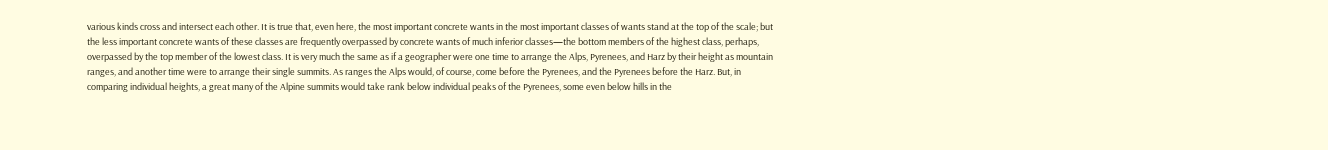various kinds cross and intersect each other. It is true that, even here, the most important concrete wants in the most important classes of wants stand at the top of the scale; but the less important concrete wants of these classes are frequently overpassed by concrete wants of much inferior classes—the bottom members of the highest class, perhaps, overpassed by the top member of the lowest class. It is very much the same as if a geographer were one time to arrange the Alps, Pyrenees, and Harz by their height as mountain ranges, and another time were to arrange their single summits. As ranges the Alps would, of course, come before the Pyrenees, and the Pyrenees before the Harz. But, in comparing individual heights, a great many of the Alpine summits would take rank below individual peaks of the Pyrenees, some even below hills in the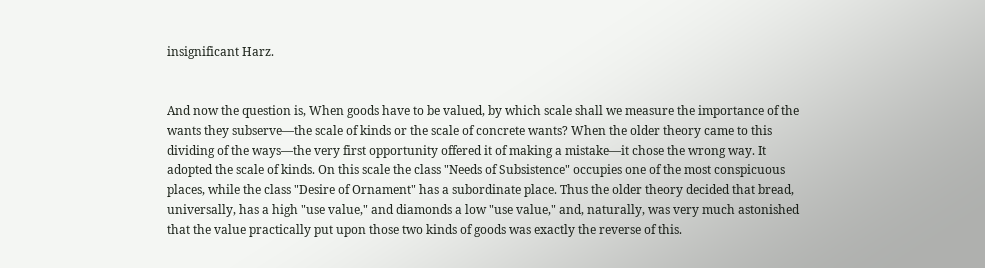insignificant Harz.


And now the question is, When goods have to be valued, by which scale shall we measure the importance of the wants they subserve—the scale of kinds or the scale of concrete wants? When the older theory came to this dividing of the ways—the very first opportunity offered it of making a mistake—it chose the wrong way. It adopted the scale of kinds. On this scale the class "Needs of Subsistence" occupies one of the most conspicuous places, while the class "Desire of Ornament" has a subordinate place. Thus the older theory decided that bread, universally, has a high "use value," and diamonds a low "use value," and, naturally, was very much astonished that the value practically put upon those two kinds of goods was exactly the reverse of this.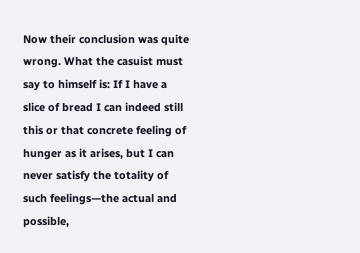Now their conclusion was quite wrong. What the casuist must say to himself is: If I have a slice of bread I can indeed still this or that concrete feeling of hunger as it arises, but I can never satisfy the totality of such feelings—the actual and possible,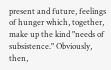present and future, feelings of hunger which, together, make up the kind "needs of subsistence." Obviously, then,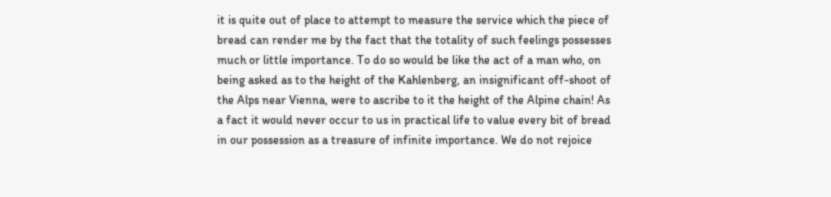it is quite out of place to attempt to measure the service which the piece of bread can render me by the fact that the totality of such feelings possesses much or little importance. To do so would be like the act of a man who, on being asked as to the height of the Kahlenberg, an insignificant off-shoot of the Alps near Vienna, were to ascribe to it the height of the Alpine chain! As a fact it would never occur to us in practical life to value every bit of bread in our possession as a treasure of infinite importance. We do not rejoice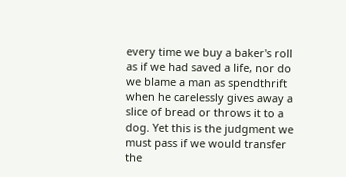every time we buy a baker's roll as if we had saved a life, nor do we blame a man as spendthrift when he carelessly gives away a slice of bread or throws it to a dog. Yet this is the judgment we must pass if we would transfer the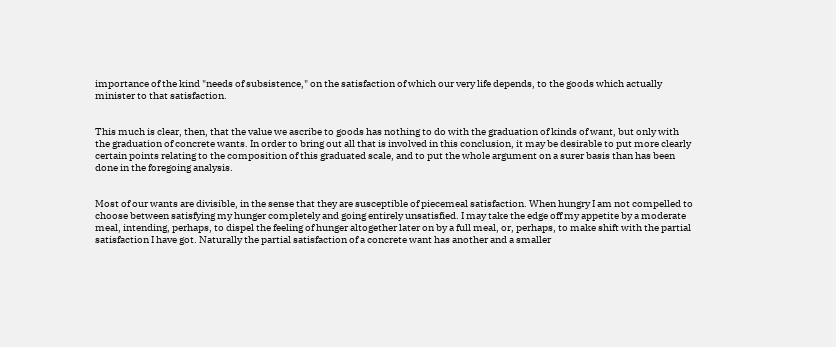importance of the kind "needs of subsistence," on the satisfaction of which our very life depends, to the goods which actually minister to that satisfaction.


This much is clear, then, that the value we ascribe to goods has nothing to do with the graduation of kinds of want, but only with the graduation of concrete wants. In order to bring out all that is involved in this conclusion, it may be desirable to put more clearly certain points relating to the composition of this graduated scale, and to put the whole argument on a surer basis than has been done in the foregoing analysis.


Most of our wants are divisible, in the sense that they are susceptible of piecemeal satisfaction. When hungry I am not compelled to choose between satisfying my hunger completely and going entirely unsatisfied. I may take the edge off my appetite by a moderate meal, intending, perhaps, to dispel the feeling of hunger altogether later on by a full meal, or, perhaps, to make shift with the partial satisfaction I have got. Naturally the partial satisfaction of a concrete want has another and a smaller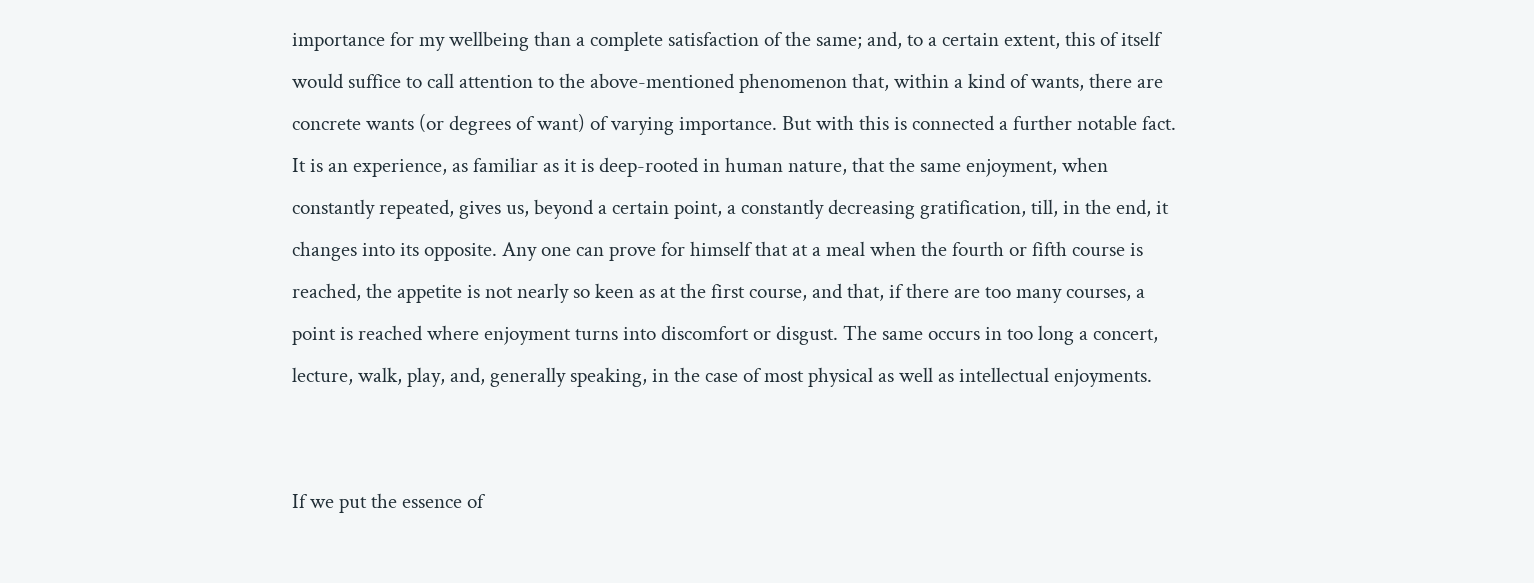importance for my wellbeing than a complete satisfaction of the same; and, to a certain extent, this of itself would suffice to call attention to the above-mentioned phenomenon that, within a kind of wants, there are concrete wants (or degrees of want) of varying importance. But with this is connected a further notable fact. It is an experience, as familiar as it is deep-rooted in human nature, that the same enjoyment, when constantly repeated, gives us, beyond a certain point, a constantly decreasing gratification, till, in the end, it changes into its opposite. Any one can prove for himself that at a meal when the fourth or fifth course is reached, the appetite is not nearly so keen as at the first course, and that, if there are too many courses, a point is reached where enjoyment turns into discomfort or disgust. The same occurs in too long a concert, lecture, walk, play, and, generally speaking, in the case of most physical as well as intellectual enjoyments.


If we put the essence of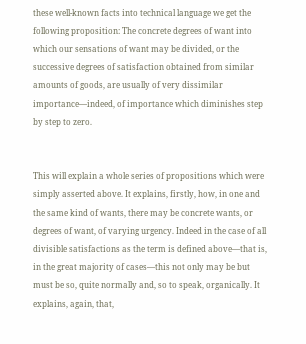these well-known facts into technical language we get the following proposition: The concrete degrees of want into which our sensations of want may be divided, or the successive degrees of satisfaction obtained from similar amounts of goods, are usually of very dissimilar importance—indeed, of importance which diminishes step by step to zero.


This will explain a whole series of propositions which were simply asserted above. It explains, firstly, how, in one and the same kind of wants, there may be concrete wants, or degrees of want, of varying urgency. Indeed in the case of all divisible satisfactions as the term is defined above—that is, in the great majority of cases—this not only may be but must be so, quite normally and, so to speak, organically. It explains, again, that,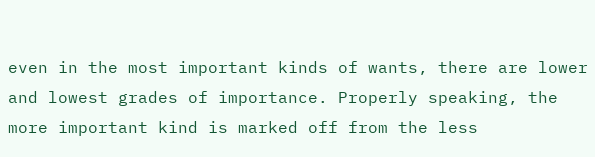even in the most important kinds of wants, there are lower and lowest grades of importance. Properly speaking, the more important kind is marked off from the less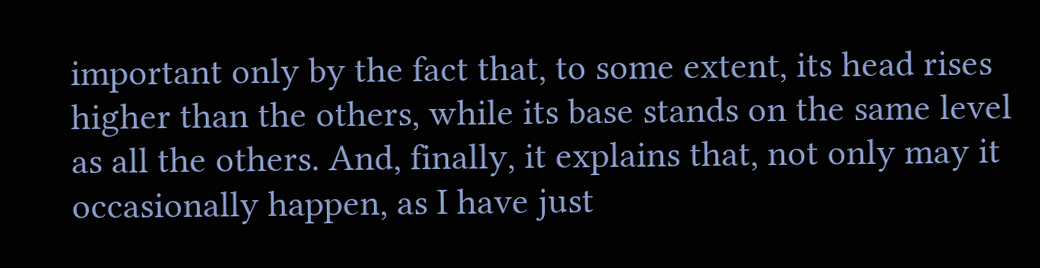important only by the fact that, to some extent, its head rises higher than the others, while its base stands on the same level as all the others. And, finally, it explains that, not only may it occasionally happen, as I have just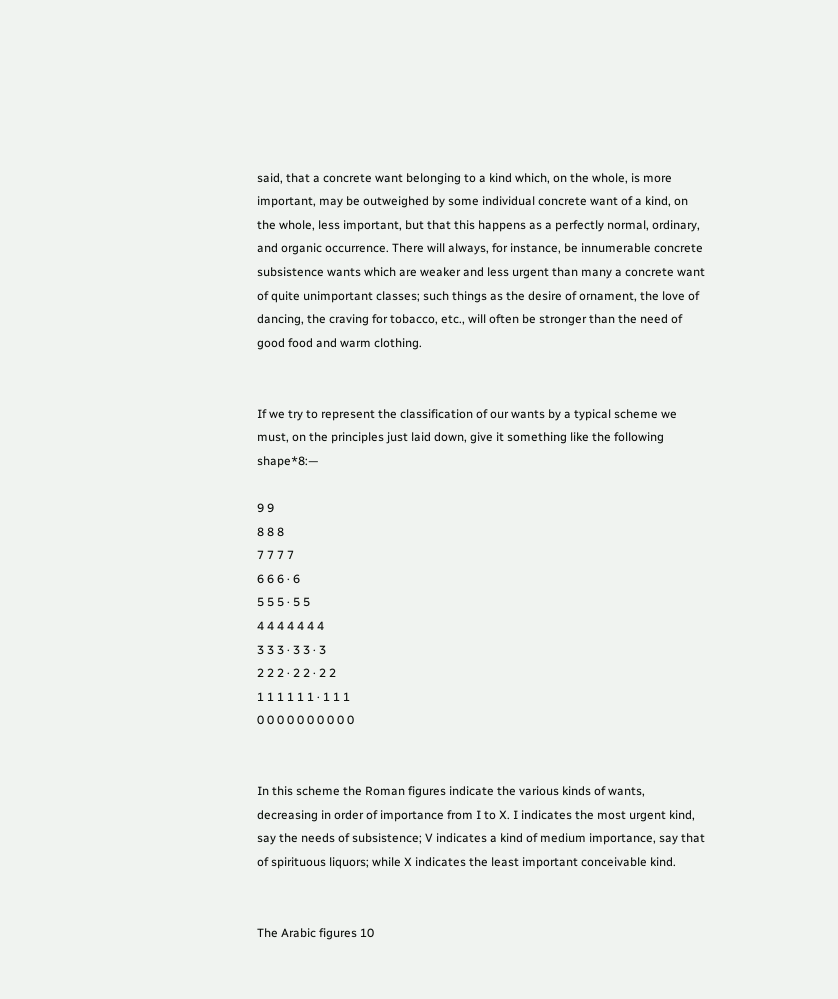said, that a concrete want belonging to a kind which, on the whole, is more important, may be outweighed by some individual concrete want of a kind, on the whole, less important, but that this happens as a perfectly normal, ordinary, and organic occurrence. There will always, for instance, be innumerable concrete subsistence wants which are weaker and less urgent than many a concrete want of quite unimportant classes; such things as the desire of ornament, the love of dancing, the craving for tobacco, etc., will often be stronger than the need of good food and warm clothing.


If we try to represent the classification of our wants by a typical scheme we must, on the principles just laid down, give it something like the following shape*8:—

9 9
8 8 8
7 7 7 7
6 6 6 · 6
5 5 5 · 5 5
4 4 4 4 4 4 4
3 3 3 · 3 3 · 3
2 2 2 · 2 2 · 2 2
1 1 1 1 1 1 · 1 1 1
0 0 0 0 0 0 0 0 0 0


In this scheme the Roman figures indicate the various kinds of wants, decreasing in order of importance from I to X. I indicates the most urgent kind, say the needs of subsistence; V indicates a kind of medium importance, say that of spirituous liquors; while X indicates the least important conceivable kind.


The Arabic figures 10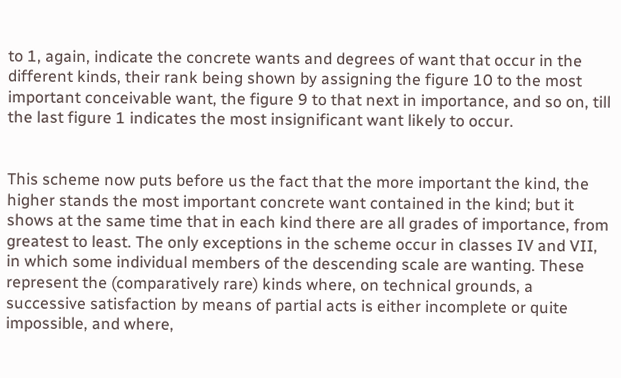to 1, again, indicate the concrete wants and degrees of want that occur in the different kinds, their rank being shown by assigning the figure 10 to the most important conceivable want, the figure 9 to that next in importance, and so on, till the last figure 1 indicates the most insignificant want likely to occur.


This scheme now puts before us the fact that the more important the kind, the higher stands the most important concrete want contained in the kind; but it shows at the same time that in each kind there are all grades of importance, from greatest to least. The only exceptions in the scheme occur in classes IV and VII, in which some individual members of the descending scale are wanting. These represent the (comparatively rare) kinds where, on technical grounds, a successive satisfaction by means of partial acts is either incomplete or quite impossible, and where,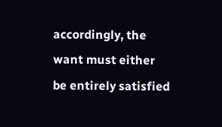accordingly, the want must either be entirely satisfied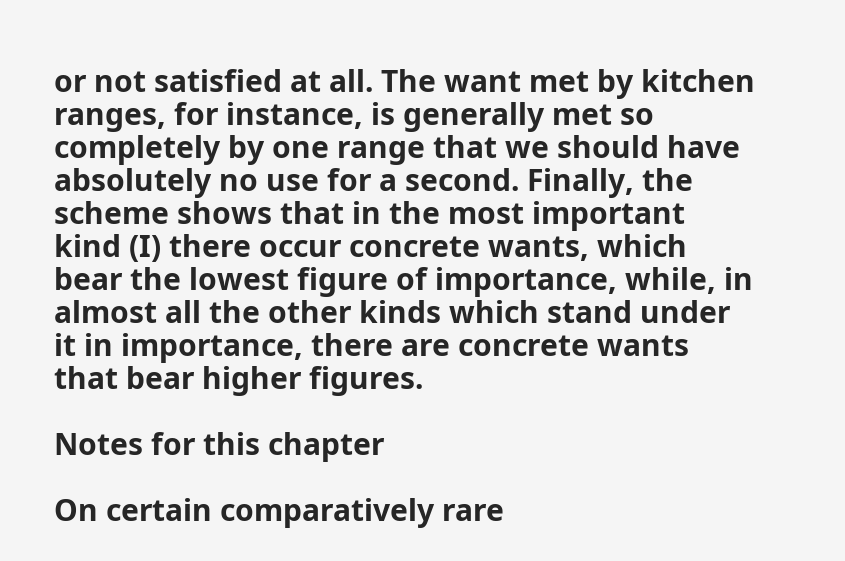or not satisfied at all. The want met by kitchen ranges, for instance, is generally met so completely by one range that we should have absolutely no use for a second. Finally, the scheme shows that in the most important kind (I) there occur concrete wants, which bear the lowest figure of importance, while, in almost all the other kinds which stand under it in importance, there are concrete wants that bear higher figures.

Notes for this chapter

On certain comparatively rare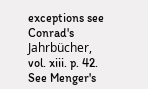exceptions see Conrad's Jahrbücher, vol. xiii. p. 42.
See Menger's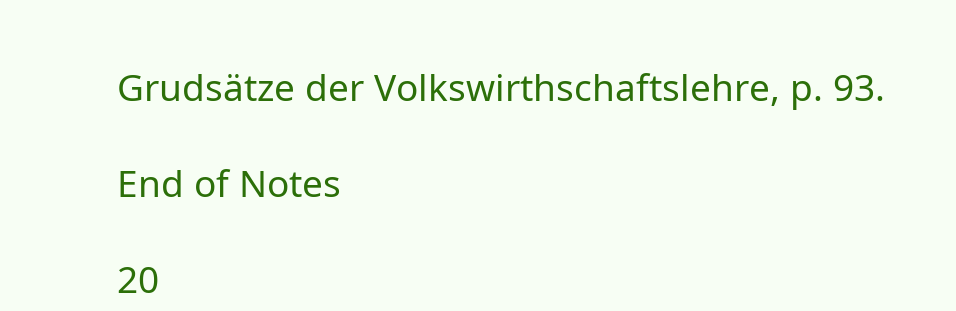Grudsätze der Volkswirthschaftslehre, p. 93.

End of Notes

20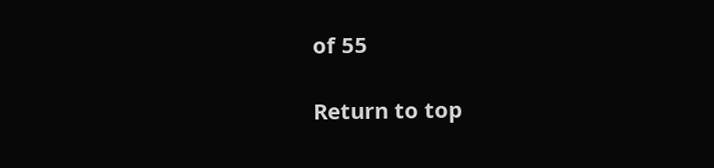of 55

Return to top